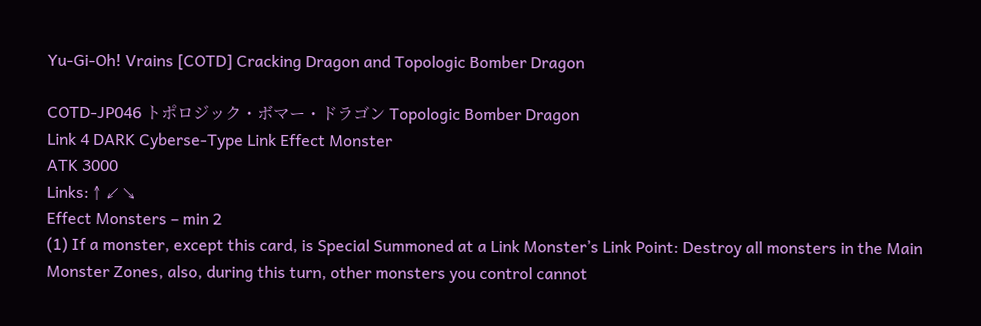Yu-Gi-Oh! Vrains [COTD] Cracking Dragon and Topologic Bomber Dragon

COTD-JP046 トポロジック・ボマー・ドラゴン Topologic Bomber Dragon
Link 4 DARK Cyberse-Type Link Effect Monster
ATK 3000
Links: ↑ ↙↘
Effect Monsters – min 2
(1) If a monster, except this card, is Special Summoned at a Link Monster’s Link Point: Destroy all monsters in the Main Monster Zones, also, during this turn, other monsters you control cannot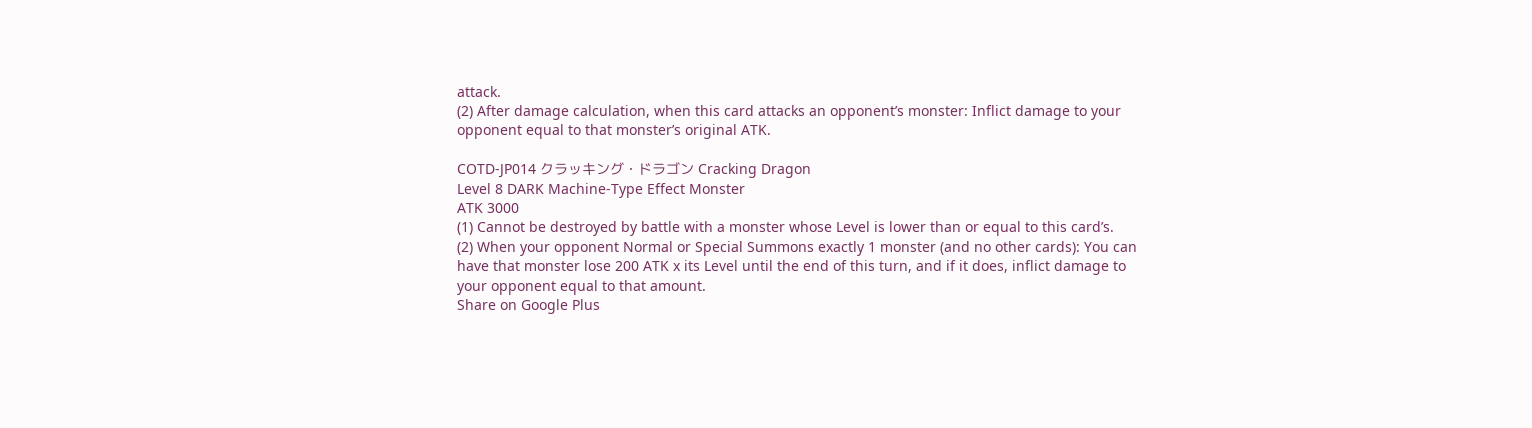attack.
(2) After damage calculation, when this card attacks an opponent’s monster: Inflict damage to your opponent equal to that monster’s original ATK.

COTD-JP014 クラッキング・ドラゴン Cracking Dragon
Level 8 DARK Machine-Type Effect Monster
ATK 3000
(1) Cannot be destroyed by battle with a monster whose Level is lower than or equal to this card’s.
(2) When your opponent Normal or Special Summons exactly 1 monster (and no other cards): You can have that monster lose 200 ATK x its Level until the end of this turn, and if it does, inflict damage to your opponent equal to that amount.
Share on Google Plus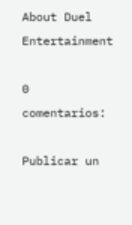About Duel Entertainment

0 comentarios:

Publicar un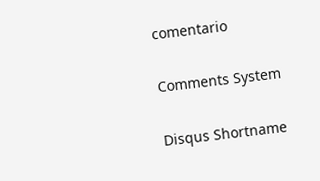comentario

Comments System

Disqus Shortname